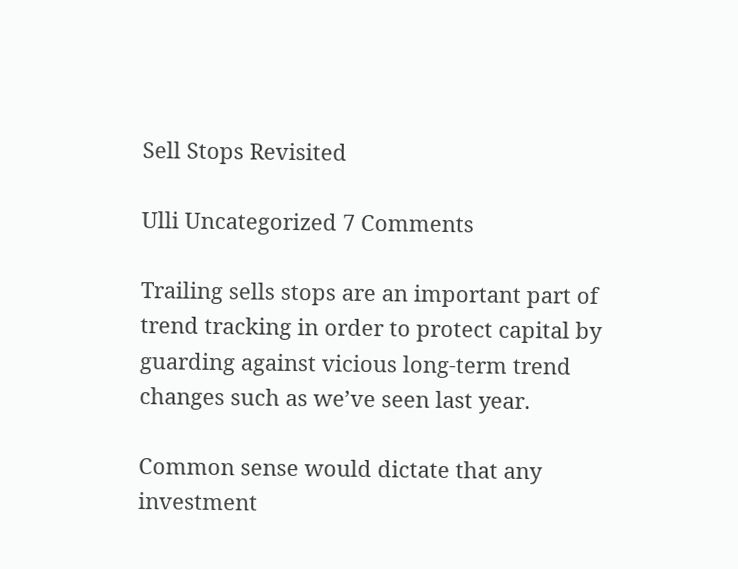Sell Stops Revisited

Ulli Uncategorized 7 Comments

Trailing sells stops are an important part of trend tracking in order to protect capital by guarding against vicious long-term trend changes such as we’ve seen last year.

Common sense would dictate that any investment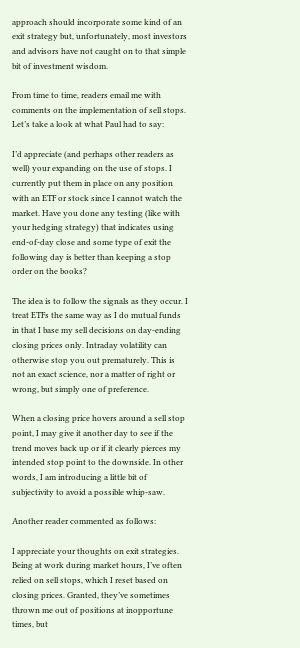approach should incorporate some kind of an exit strategy but, unfortunately, most investors and advisors have not caught on to that simple bit of investment wisdom.

From time to time, readers email me with comments on the implementation of sell stops. Let’s take a look at what Paul had to say:

I’d appreciate (and perhaps other readers as well) your expanding on the use of stops. I currently put them in place on any position with an ETF or stock since I cannot watch the market. Have you done any testing (like with your hedging strategy) that indicates using end-of-day close and some type of exit the following day is better than keeping a stop order on the books?

The idea is to follow the signals as they occur. I treat ETFs the same way as I do mutual funds in that I base my sell decisions on day-ending closing prices only. Intraday volatility can otherwise stop you out prematurely. This is not an exact science, nor a matter of right or wrong, but simply one of preference.

When a closing price hovers around a sell stop point, I may give it another day to see if the trend moves back up or if it clearly pierces my intended stop point to the downside. In other words, I am introducing a little bit of subjectivity to avoid a possible whip-saw.

Another reader commented as follows:

I appreciate your thoughts on exit strategies. Being at work during market hours, I’ve often relied on sell stops, which I reset based on closing prices. Granted, they’ve sometimes thrown me out of positions at inopportune times, but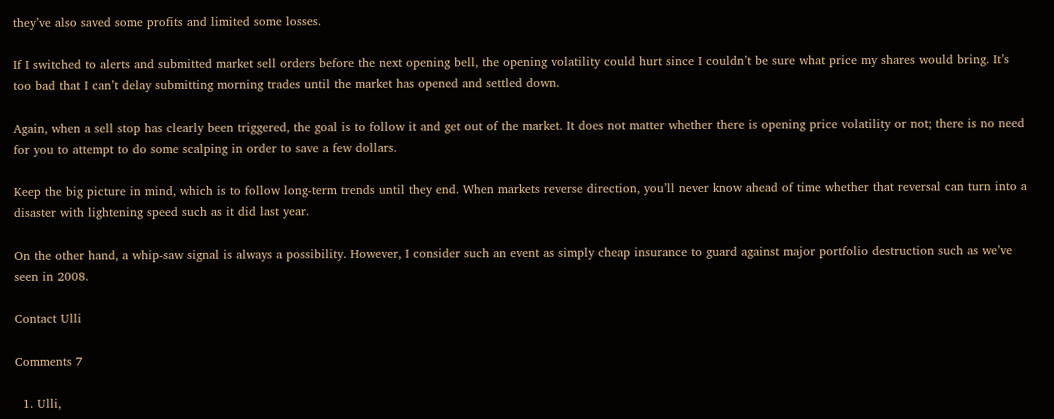they’ve also saved some profits and limited some losses.

If I switched to alerts and submitted market sell orders before the next opening bell, the opening volatility could hurt since I couldn’t be sure what price my shares would bring. It’s too bad that I can’t delay submitting morning trades until the market has opened and settled down.

Again, when a sell stop has clearly been triggered, the goal is to follow it and get out of the market. It does not matter whether there is opening price volatility or not; there is no need for you to attempt to do some scalping in order to save a few dollars.

Keep the big picture in mind, which is to follow long-term trends until they end. When markets reverse direction, you’ll never know ahead of time whether that reversal can turn into a disaster with lightening speed such as it did last year.

On the other hand, a whip-saw signal is always a possibility. However, I consider such an event as simply cheap insurance to guard against major portfolio destruction such as we’ve seen in 2008.

Contact Ulli

Comments 7

  1. Ulli,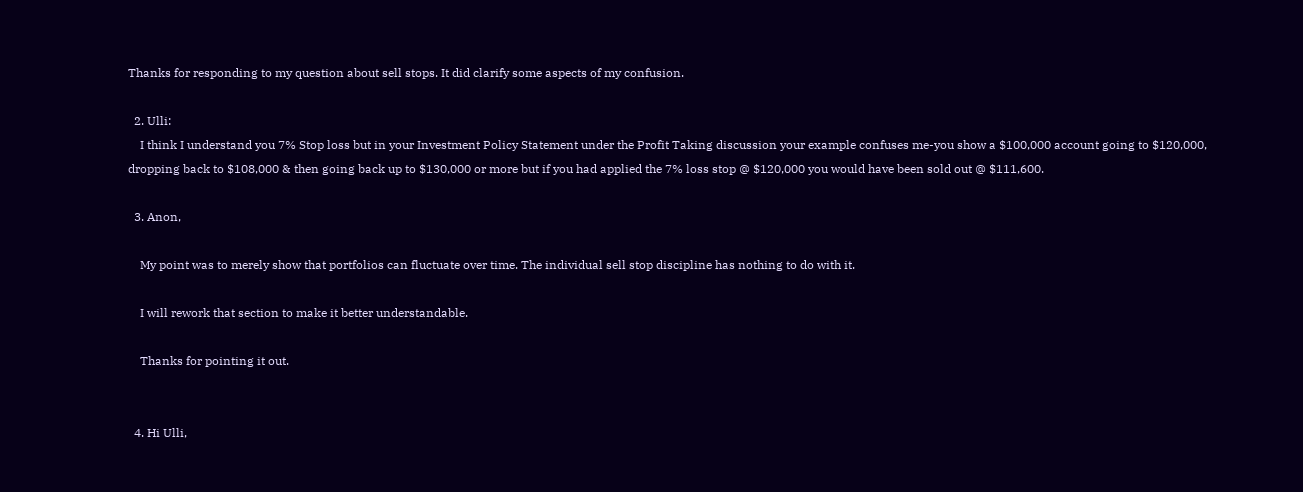Thanks for responding to my question about sell stops. It did clarify some aspects of my confusion.

  2. Ulli:
    I think I understand you 7% Stop loss but in your Investment Policy Statement under the Profit Taking discussion your example confuses me-you show a $100,000 account going to $120,000, dropping back to $108,000 & then going back up to $130,000 or more but if you had applied the 7% loss stop @ $120,000 you would have been sold out @ $111,600.

  3. Anon,

    My point was to merely show that portfolios can fluctuate over time. The individual sell stop discipline has nothing to do with it.

    I will rework that section to make it better understandable.

    Thanks for pointing it out.


  4. Hi Ulli,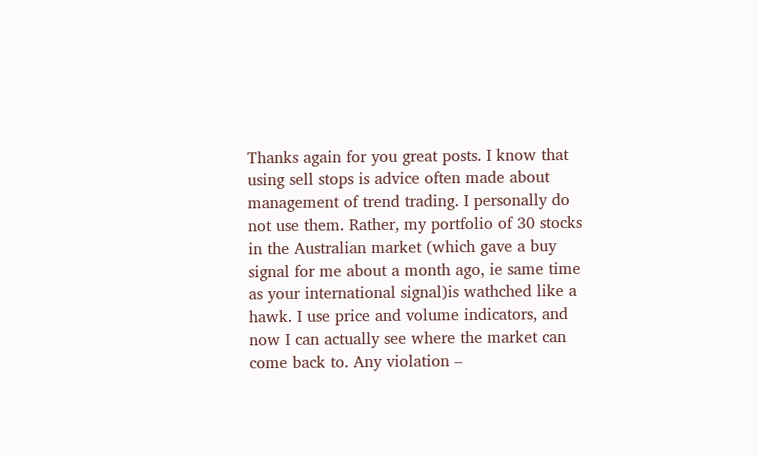Thanks again for you great posts. I know that using sell stops is advice often made about management of trend trading. I personally do not use them. Rather, my portfolio of 30 stocks in the Australian market (which gave a buy signal for me about a month ago, ie same time as your international signal)is wathched like a hawk. I use price and volume indicators, and now I can actually see where the market can come back to. Any violation –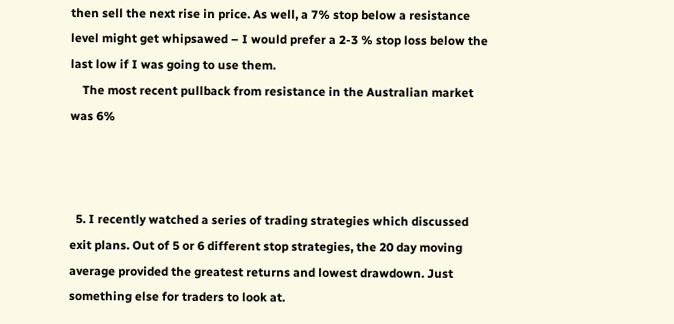then sell the next rise in price. As well, a 7% stop below a resistance level might get whipsawed – I would prefer a 2-3 % stop loss below the last low if I was going to use them.
    The most recent pullback from resistance in the Australian market was 6%



  5. I recently watched a series of trading strategies which discussed exit plans. Out of 5 or 6 different stop strategies, the 20 day moving average provided the greatest returns and lowest drawdown. Just something else for traders to look at.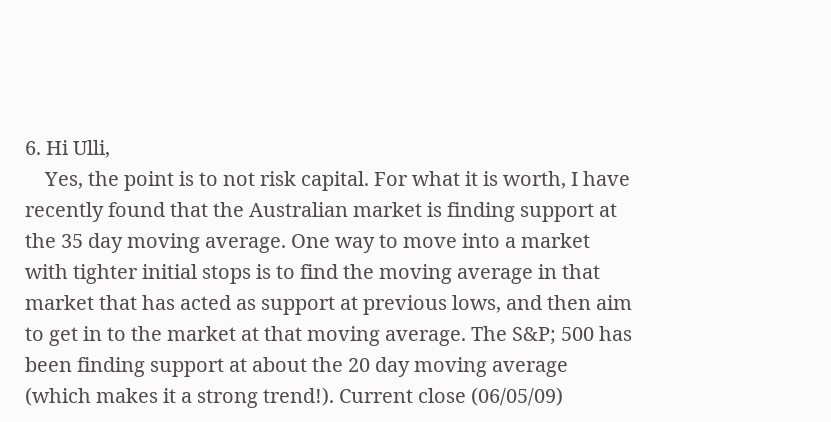6. Hi Ulli,
    Yes, the point is to not risk capital. For what it is worth, I have recently found that the Australian market is finding support at the 35 day moving average. One way to move into a market with tighter initial stops is to find the moving average in that market that has acted as support at previous lows, and then aim to get in to the market at that moving average. The S&P; 500 has been finding support at about the 20 day moving average (which makes it a strong trend!). Current close (06/05/09)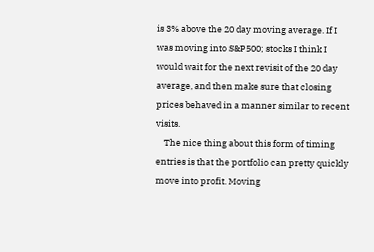is 3% above the 20 day moving average. If I was moving into S&P500; stocks I think I would wait for the next revisit of the 20 day average, and then make sure that closing prices behaved in a manner similar to recent visits.
    The nice thing about this form of timing entries is that the portfolio can pretty quickly move into profit. Moving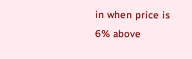in when price is 6% above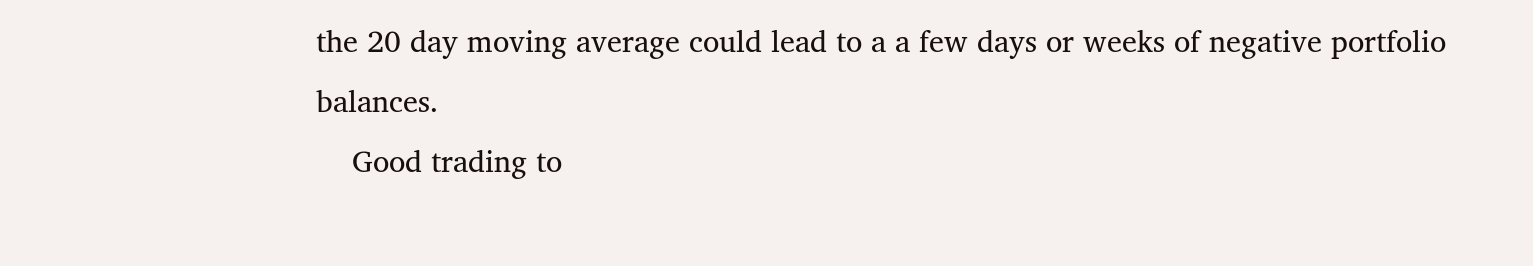the 20 day moving average could lead to a a few days or weeks of negative portfolio balances.
    Good trading to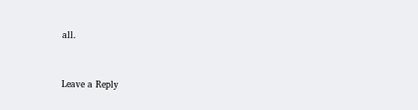all.


Leave a Reply